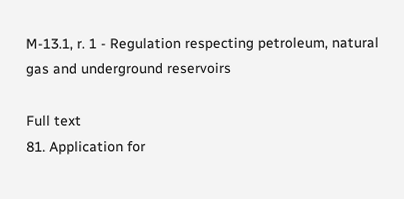M-13.1, r. 1 - Regulation respecting petroleum, natural gas and underground reservoirs

Full text
81. Application for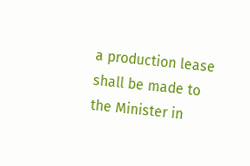a production lease shall be made to the Minister in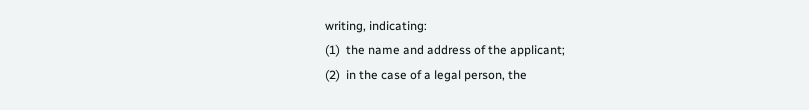writing, indicating:
(1)  the name and address of the applicant;
(2)  in the case of a legal person, the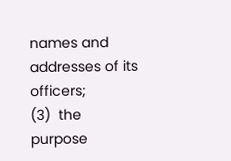names and addresses of its officers;
(3)  the purpose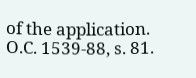of the application.
O.C. 1539-88, s. 81.